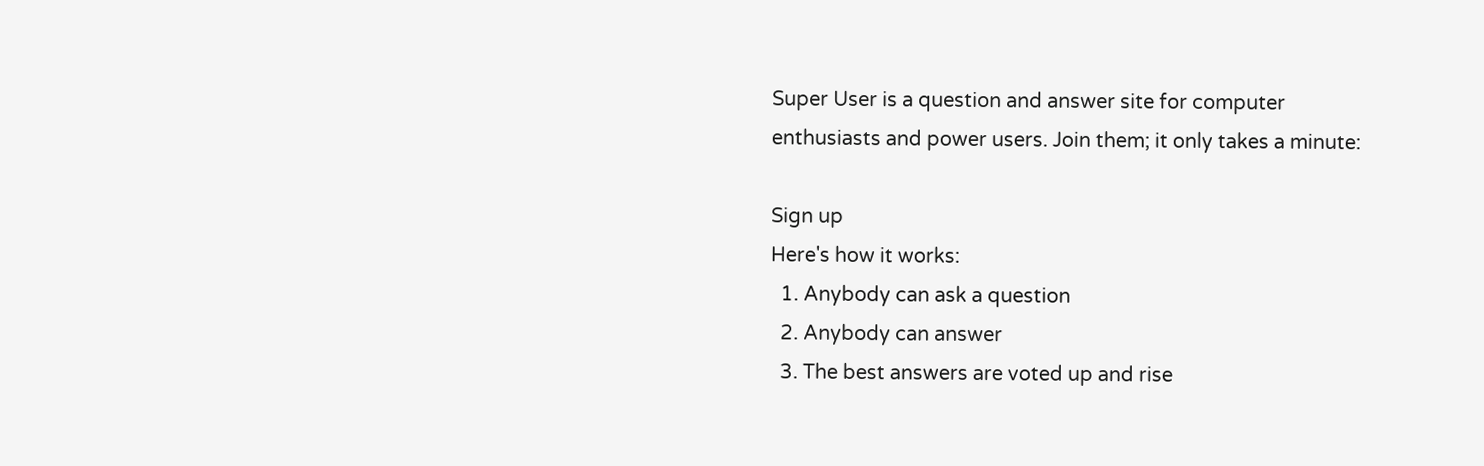Super User is a question and answer site for computer enthusiasts and power users. Join them; it only takes a minute:

Sign up
Here's how it works:
  1. Anybody can ask a question
  2. Anybody can answer
  3. The best answers are voted up and rise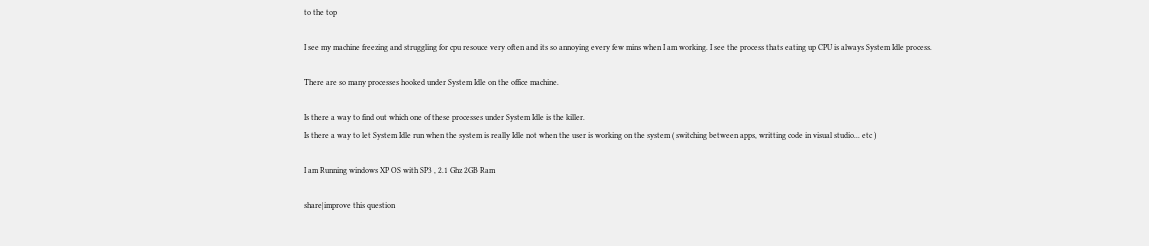to the top

I see my machine freezing and struggling for cpu resouce very often and its so annoying every few mins when I am working. I see the process thats eating up CPU is always System Idle process.

There are so many processes hooked under System Idle on the office machine.

Is there a way to find out which one of these processes under System Idle is the killer.
Is there a way to let System Idle run when the system is really Idle not when the user is working on the system ( switching between apps, writting code in visual studio... etc )

I am Running windows XP OS with SP3 , 2.1 Ghz 2GB Ram

share|improve this question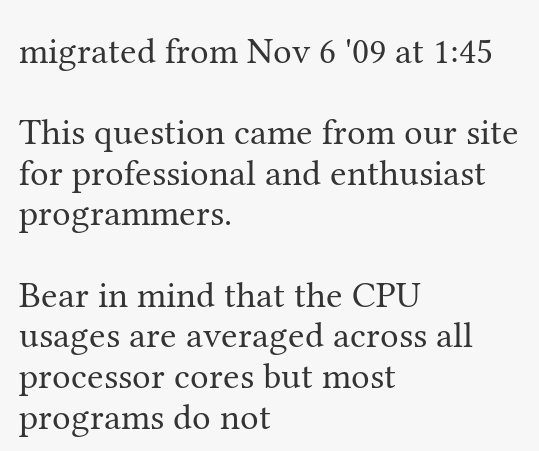migrated from Nov 6 '09 at 1:45

This question came from our site for professional and enthusiast programmers.

Bear in mind that the CPU usages are averaged across all processor cores but most programs do not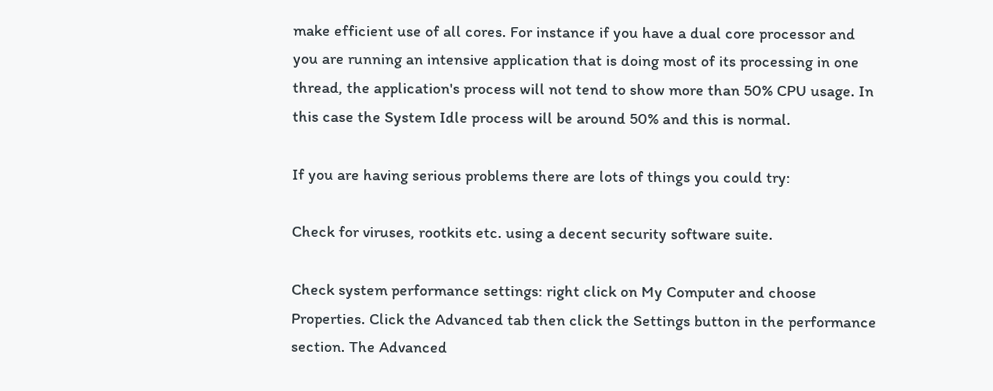make efficient use of all cores. For instance if you have a dual core processor and you are running an intensive application that is doing most of its processing in one thread, the application's process will not tend to show more than 50% CPU usage. In this case the System Idle process will be around 50% and this is normal.

If you are having serious problems there are lots of things you could try:

Check for viruses, rootkits etc. using a decent security software suite.

Check system performance settings: right click on My Computer and choose Properties. Click the Advanced tab then click the Settings button in the performance section. The Advanced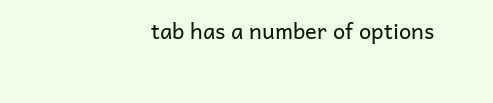tab has a number of options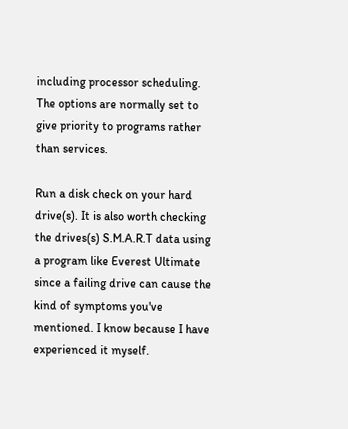including processor scheduling. The options are normally set to give priority to programs rather than services.

Run a disk check on your hard drive(s). It is also worth checking the drives(s) S.M.A.R.T data using a program like Everest Ultimate since a failing drive can cause the kind of symptoms you've mentioned. I know because I have experienced it myself.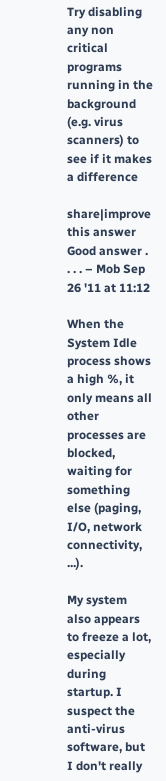Try disabling any non critical programs running in the background (e.g. virus scanners) to see if it makes a difference

share|improve this answer
Good answer . . . . – Mob Sep 26 '11 at 11:12

When the System Idle process shows a high %, it only means all other processes are blocked, waiting for something else (paging, I/O, network connectivity, ...).

My system also appears to freeze a lot, especially during startup. I suspect the anti-virus software, but I don't really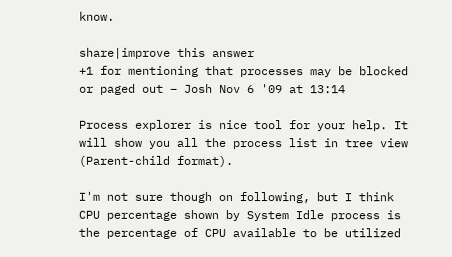know.

share|improve this answer
+1 for mentioning that processes may be blocked or paged out – Josh Nov 6 '09 at 13:14

Process explorer is nice tool for your help. It will show you all the process list in tree view (Parent-child format).

I'm not sure though on following, but I think CPU percentage shown by System Idle process is the percentage of CPU available to be utilized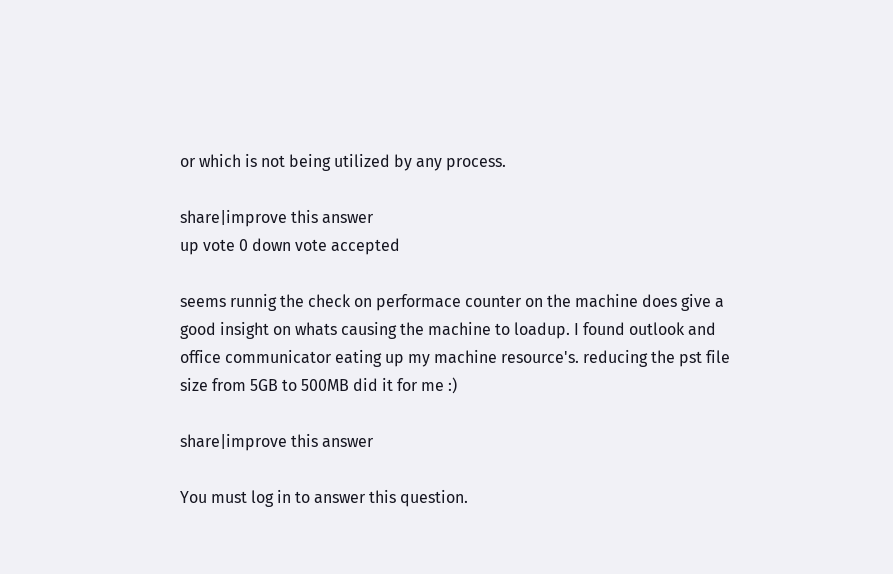or which is not being utilized by any process.

share|improve this answer
up vote 0 down vote accepted

seems runnig the check on performace counter on the machine does give a good insight on whats causing the machine to loadup. I found outlook and office communicator eating up my machine resource's. reducing the pst file size from 5GB to 500MB did it for me :)

share|improve this answer

You must log in to answer this question.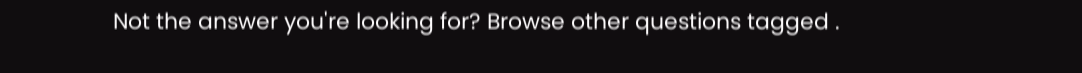Not the answer you're looking for? Browse other questions tagged .